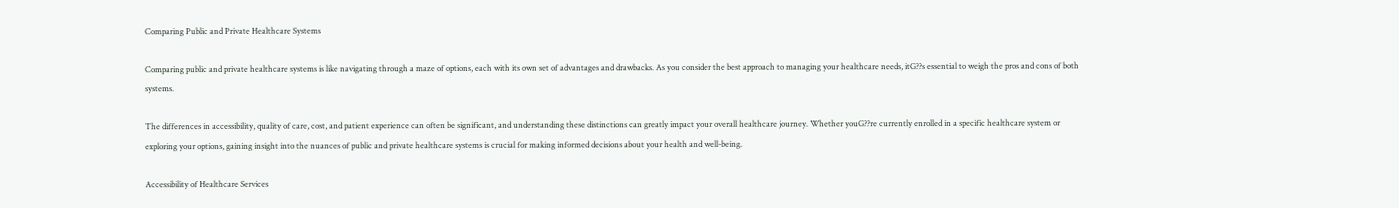Comparing Public and Private Healthcare Systems

Comparing public and private healthcare systems is like navigating through a maze of options, each with its own set of advantages and drawbacks. As you consider the best approach to managing your healthcare needs, itG??s essential to weigh the pros and cons of both systems.

The differences in accessibility, quality of care, cost, and patient experience can often be significant, and understanding these distinctions can greatly impact your overall healthcare journey. Whether youG??re currently enrolled in a specific healthcare system or exploring your options, gaining insight into the nuances of public and private healthcare systems is crucial for making informed decisions about your health and well-being.

Accessibility of Healthcare Services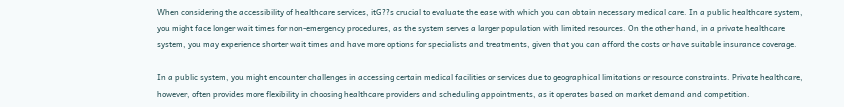When considering the accessibility of healthcare services, itG??s crucial to evaluate the ease with which you can obtain necessary medical care. In a public healthcare system, you might face longer wait times for non-emergency procedures, as the system serves a larger population with limited resources. On the other hand, in a private healthcare system, you may experience shorter wait times and have more options for specialists and treatments, given that you can afford the costs or have suitable insurance coverage.

In a public system, you might encounter challenges in accessing certain medical facilities or services due to geographical limitations or resource constraints. Private healthcare, however, often provides more flexibility in choosing healthcare providers and scheduling appointments, as it operates based on market demand and competition.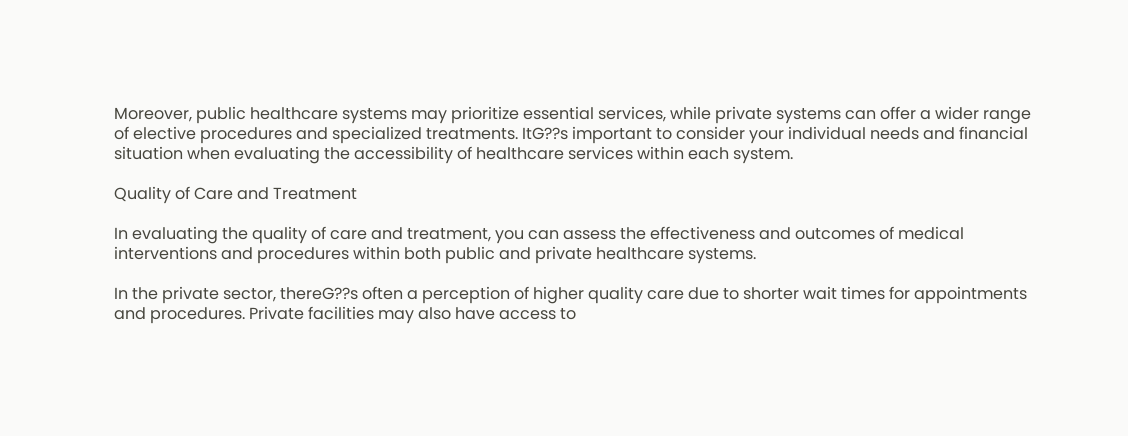Moreover, public healthcare systems may prioritize essential services, while private systems can offer a wider range of elective procedures and specialized treatments. ItG??s important to consider your individual needs and financial situation when evaluating the accessibility of healthcare services within each system.

Quality of Care and Treatment

In evaluating the quality of care and treatment, you can assess the effectiveness and outcomes of medical interventions and procedures within both public and private healthcare systems.

In the private sector, thereG??s often a perception of higher quality care due to shorter wait times for appointments and procedures. Private facilities may also have access to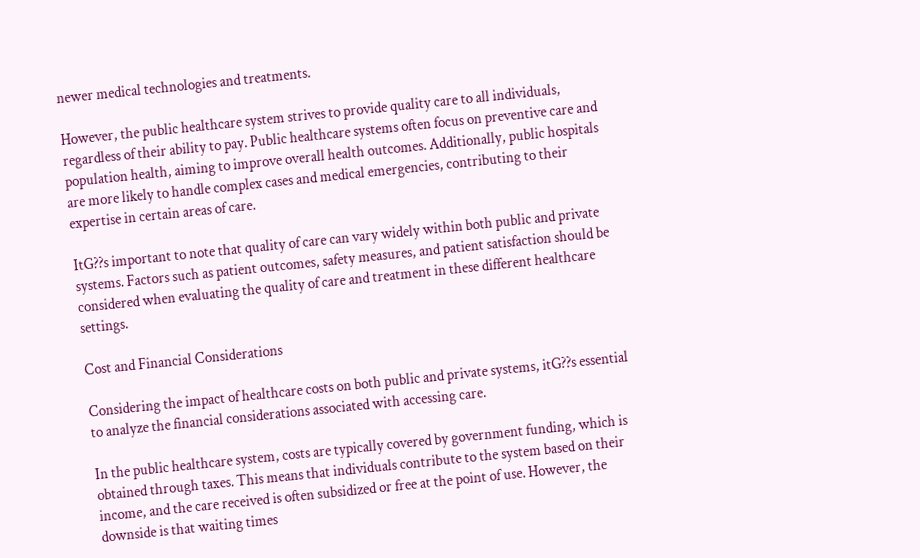newer medical technologies and treatments.

However, the public healthcare system strives to provide quality care to all individuals, regardless of their ability to pay. Public healthcare systems often focus on preventive care and population health, aiming to improve overall health outcomes. Additionally, public hospitals are more likely to handle complex cases and medical emergencies, contributing to their expertise in certain areas of care.

ItG??s important to note that quality of care can vary widely within both public and private systems. Factors such as patient outcomes, safety measures, and patient satisfaction should be considered when evaluating the quality of care and treatment in these different healthcare settings.

Cost and Financial Considerations

Considering the impact of healthcare costs on both public and private systems, itG??s essential to analyze the financial considerations associated with accessing care.

In the public healthcare system, costs are typically covered by government funding, which is obtained through taxes. This means that individuals contribute to the system based on their income, and the care received is often subsidized or free at the point of use. However, the downside is that waiting times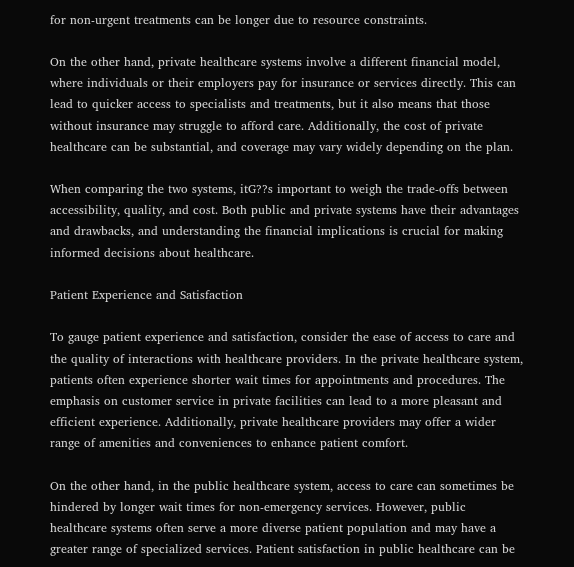for non-urgent treatments can be longer due to resource constraints.

On the other hand, private healthcare systems involve a different financial model, where individuals or their employers pay for insurance or services directly. This can lead to quicker access to specialists and treatments, but it also means that those without insurance may struggle to afford care. Additionally, the cost of private healthcare can be substantial, and coverage may vary widely depending on the plan.

When comparing the two systems, itG??s important to weigh the trade-offs between accessibility, quality, and cost. Both public and private systems have their advantages and drawbacks, and understanding the financial implications is crucial for making informed decisions about healthcare.

Patient Experience and Satisfaction

To gauge patient experience and satisfaction, consider the ease of access to care and the quality of interactions with healthcare providers. In the private healthcare system, patients often experience shorter wait times for appointments and procedures. The emphasis on customer service in private facilities can lead to a more pleasant and efficient experience. Additionally, private healthcare providers may offer a wider range of amenities and conveniences to enhance patient comfort.

On the other hand, in the public healthcare system, access to care can sometimes be hindered by longer wait times for non-emergency services. However, public healthcare systems often serve a more diverse patient population and may have a greater range of specialized services. Patient satisfaction in public healthcare can be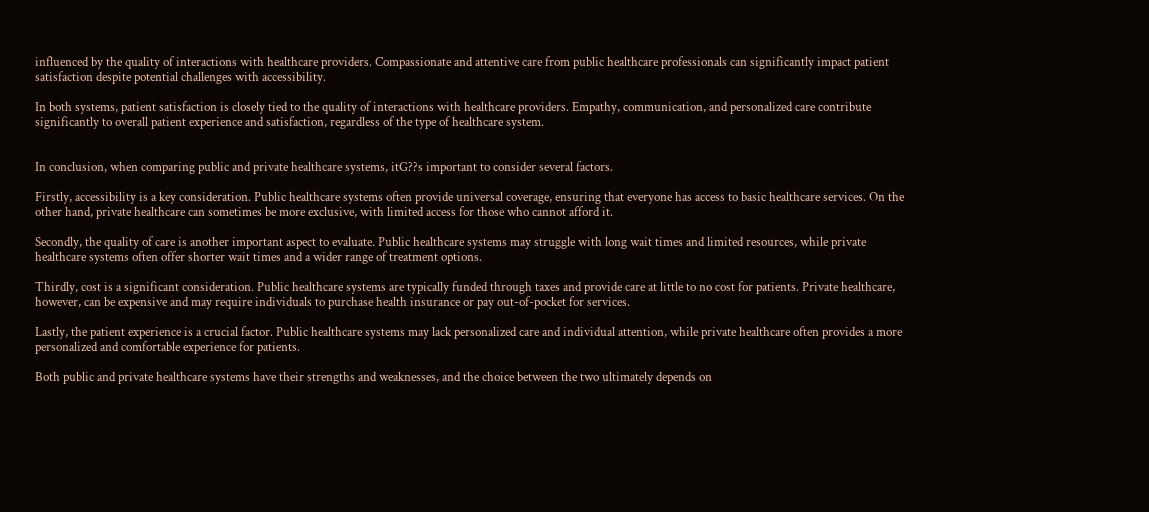influenced by the quality of interactions with healthcare providers. Compassionate and attentive care from public healthcare professionals can significantly impact patient satisfaction despite potential challenges with accessibility.

In both systems, patient satisfaction is closely tied to the quality of interactions with healthcare providers. Empathy, communication, and personalized care contribute significantly to overall patient experience and satisfaction, regardless of the type of healthcare system.


In conclusion, when comparing public and private healthcare systems, itG??s important to consider several factors.

Firstly, accessibility is a key consideration. Public healthcare systems often provide universal coverage, ensuring that everyone has access to basic healthcare services. On the other hand, private healthcare can sometimes be more exclusive, with limited access for those who cannot afford it.

Secondly, the quality of care is another important aspect to evaluate. Public healthcare systems may struggle with long wait times and limited resources, while private healthcare systems often offer shorter wait times and a wider range of treatment options.

Thirdly, cost is a significant consideration. Public healthcare systems are typically funded through taxes and provide care at little to no cost for patients. Private healthcare, however, can be expensive and may require individuals to purchase health insurance or pay out-of-pocket for services.

Lastly, the patient experience is a crucial factor. Public healthcare systems may lack personalized care and individual attention, while private healthcare often provides a more personalized and comfortable experience for patients.

Both public and private healthcare systems have their strengths and weaknesses, and the choice between the two ultimately depends on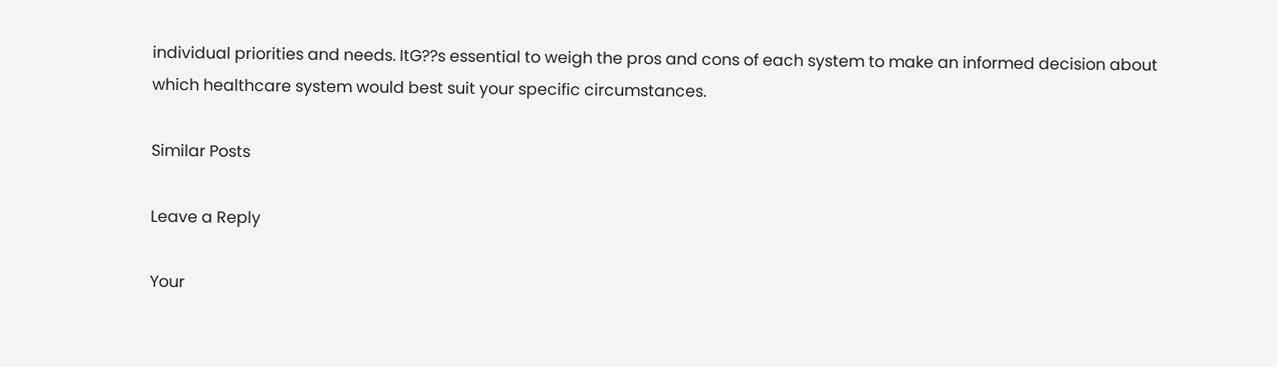individual priorities and needs. ItG??s essential to weigh the pros and cons of each system to make an informed decision about which healthcare system would best suit your specific circumstances.

Similar Posts

Leave a Reply

Your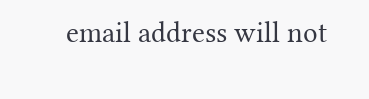email address will not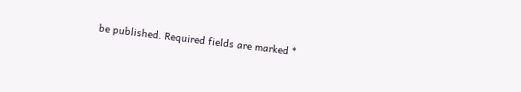be published. Required fields are marked *